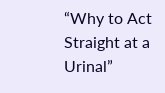“Why to Act Straight at a Urinal”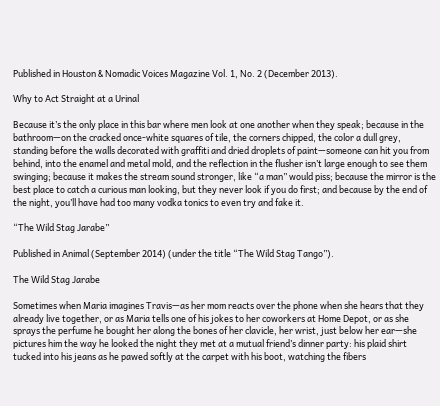Published in Houston & Nomadic Voices Magazine Vol. 1, No. 2 (December 2013).

Why to Act Straight at a Urinal

Because it’s the only place in this bar where men look at one another when they speak; because in the bathroom—on the cracked once-white squares of tile, the corners chipped, the color a dull grey, standing before the walls decorated with graffiti and dried droplets of paint—someone can hit you from behind, into the enamel and metal mold, and the reflection in the flusher isn’t large enough to see them swinging; because it makes the stream sound stronger, like “a man” would piss; because the mirror is the best place to catch a curious man looking, but they never look if you do first; and because by the end of the night, you’ll have had too many vodka tonics to even try and fake it.

“The Wild Stag Jarabe”

Published in Animal (September 2014) (under the title “The Wild Stag Tango”).

The Wild Stag Jarabe

Sometimes when Maria imagines Travis—as her mom reacts over the phone when she hears that they already live together, or as Maria tells one of his jokes to her coworkers at Home Depot, or as she sprays the perfume he bought her along the bones of her clavicle, her wrist, just below her ear—she pictures him the way he looked the night they met at a mutual friend’s dinner party: his plaid shirt tucked into his jeans as he pawed softly at the carpet with his boot, watching the fibers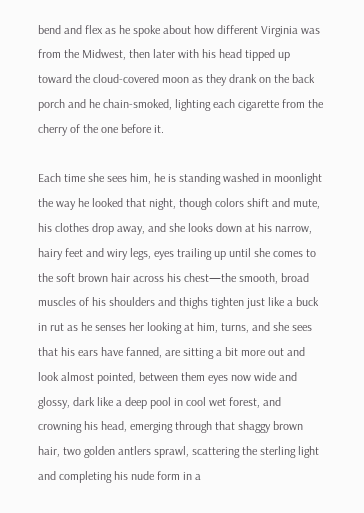bend and flex as he spoke about how different Virginia was from the Midwest, then later with his head tipped up toward the cloud-covered moon as they drank on the back porch and he chain-smoked, lighting each cigarette from the cherry of the one before it.

Each time she sees him, he is standing washed in moonlight the way he looked that night, though colors shift and mute, his clothes drop away, and she looks down at his narrow, hairy feet and wiry legs, eyes trailing up until she comes to the soft brown hair across his chest—the smooth, broad muscles of his shoulders and thighs tighten just like a buck in rut as he senses her looking at him, turns, and she sees that his ears have fanned, are sitting a bit more out and look almost pointed, between them eyes now wide and glossy, dark like a deep pool in cool wet forest, and crowning his head, emerging through that shaggy brown hair, two golden antlers sprawl, scattering the sterling light and completing his nude form in a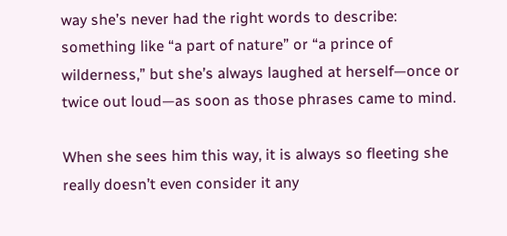way she’s never had the right words to describe: something like “a part of nature” or “a prince of wilderness,” but she’s always laughed at herself—once or twice out loud—as soon as those phrases came to mind.

When she sees him this way, it is always so fleeting she really doesn’t even consider it any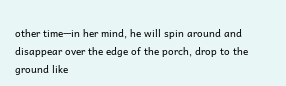other time—in her mind, he will spin around and disappear over the edge of the porch, drop to the ground like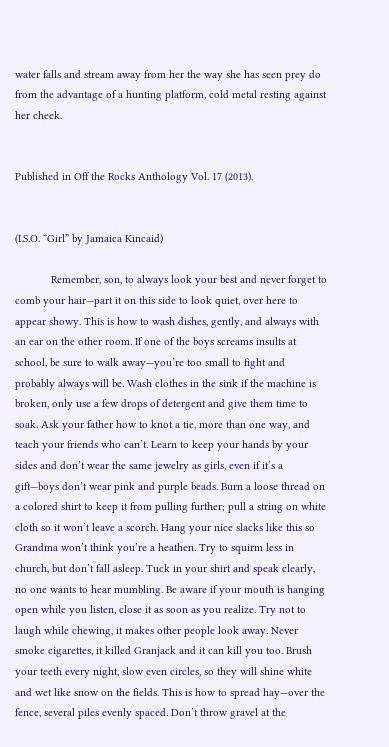water falls and stream away from her the way she has seen prey do from the advantage of a hunting platform, cold metal resting against her cheek.


Published in Off the Rocks Anthology Vol. 17 (2013).


(I.S.O. “Girl” by Jamaica Kincaid)

            Remember, son, to always look your best and never forget to comb your hair—part it on this side to look quiet, over here to appear showy. This is how to wash dishes, gently, and always with an ear on the other room. If one of the boys screams insults at school, be sure to walk away—you’re too small to fight and probably always will be. Wash clothes in the sink if the machine is broken, only use a few drops of detergent and give them time to soak. Ask your father how to knot a tie, more than one way, and teach your friends who can’t. Learn to keep your hands by your sides and don’t wear the same jewelry as girls, even if it’s a gift—boys don’t wear pink and purple beads. Burn a loose thread on a colored shirt to keep it from pulling further; pull a string on white cloth so it won’t leave a scorch. Hang your nice slacks like this so Grandma won’t think you’re a heathen. Try to squirm less in church, but don’t fall asleep. Tuck in your shirt and speak clearly, no one wants to hear mumbling. Be aware if your mouth is hanging open while you listen, close it as soon as you realize. Try not to laugh while chewing, it makes other people look away. Never smoke cigarettes, it killed Granjack and it can kill you too. Brush your teeth every night, slow even circles, so they will shine white and wet like snow on the fields. This is how to spread hay—over the fence, several piles evenly spaced. Don’t throw gravel at the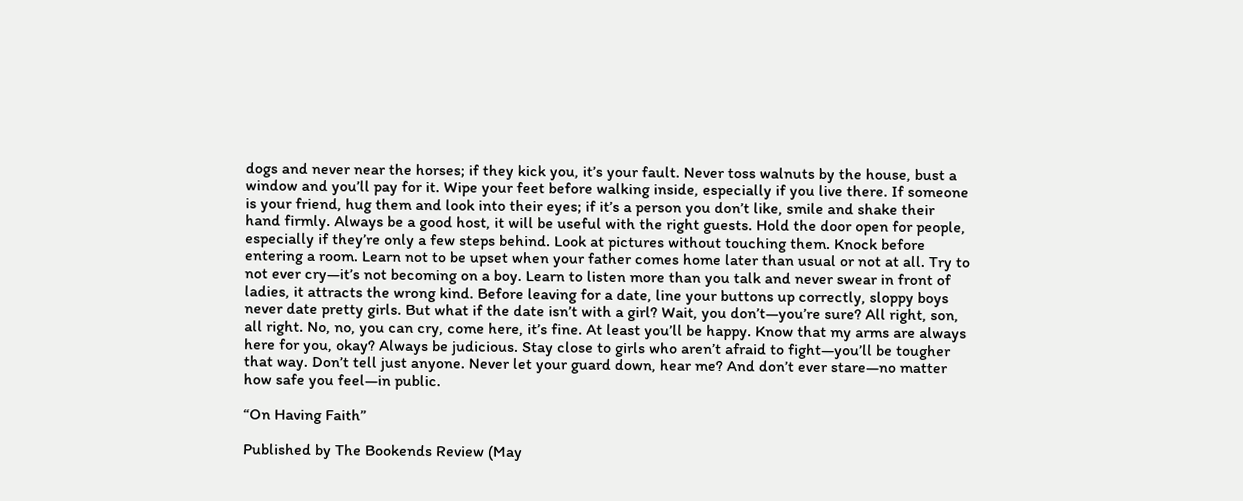dogs and never near the horses; if they kick you, it’s your fault. Never toss walnuts by the house, bust a window and you’ll pay for it. Wipe your feet before walking inside, especially if you live there. If someone is your friend, hug them and look into their eyes; if it’s a person you don’t like, smile and shake their hand firmly. Always be a good host, it will be useful with the right guests. Hold the door open for people, especially if they’re only a few steps behind. Look at pictures without touching them. Knock before entering a room. Learn not to be upset when your father comes home later than usual or not at all. Try to not ever cry—it’s not becoming on a boy. Learn to listen more than you talk and never swear in front of ladies, it attracts the wrong kind. Before leaving for a date, line your buttons up correctly, sloppy boys never date pretty girls. But what if the date isn’t with a girl? Wait, you don’t—you’re sure? All right, son, all right. No, no, you can cry, come here, it’s fine. At least you’ll be happy. Know that my arms are always here for you, okay? Always be judicious. Stay close to girls who aren’t afraid to fight—you’ll be tougher that way. Don’t tell just anyone. Never let your guard down, hear me? And don’t ever stare—no matter how safe you feel—in public.

“On Having Faith”

Published by The Bookends Review (May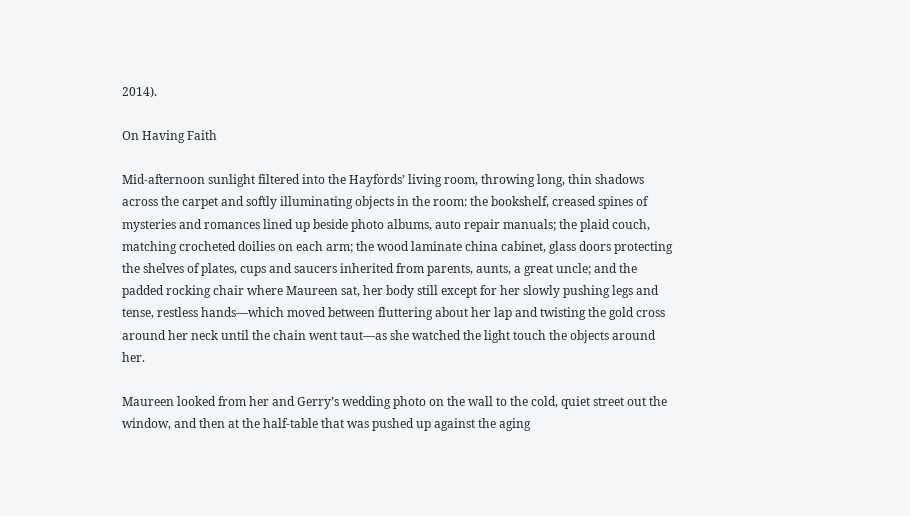2014).

On Having Faith

Mid-afternoon sunlight filtered into the Hayfords’ living room, throwing long, thin shadows across the carpet and softly illuminating objects in the room: the bookshelf, creased spines of mysteries and romances lined up beside photo albums, auto repair manuals; the plaid couch, matching crocheted doilies on each arm; the wood laminate china cabinet, glass doors protecting the shelves of plates, cups and saucers inherited from parents, aunts, a great uncle; and the padded rocking chair where Maureen sat, her body still except for her slowly pushing legs and tense, restless hands—which moved between fluttering about her lap and twisting the gold cross around her neck until the chain went taut—as she watched the light touch the objects around her.

Maureen looked from her and Gerry’s wedding photo on the wall to the cold, quiet street out the window, and then at the half-table that was pushed up against the aging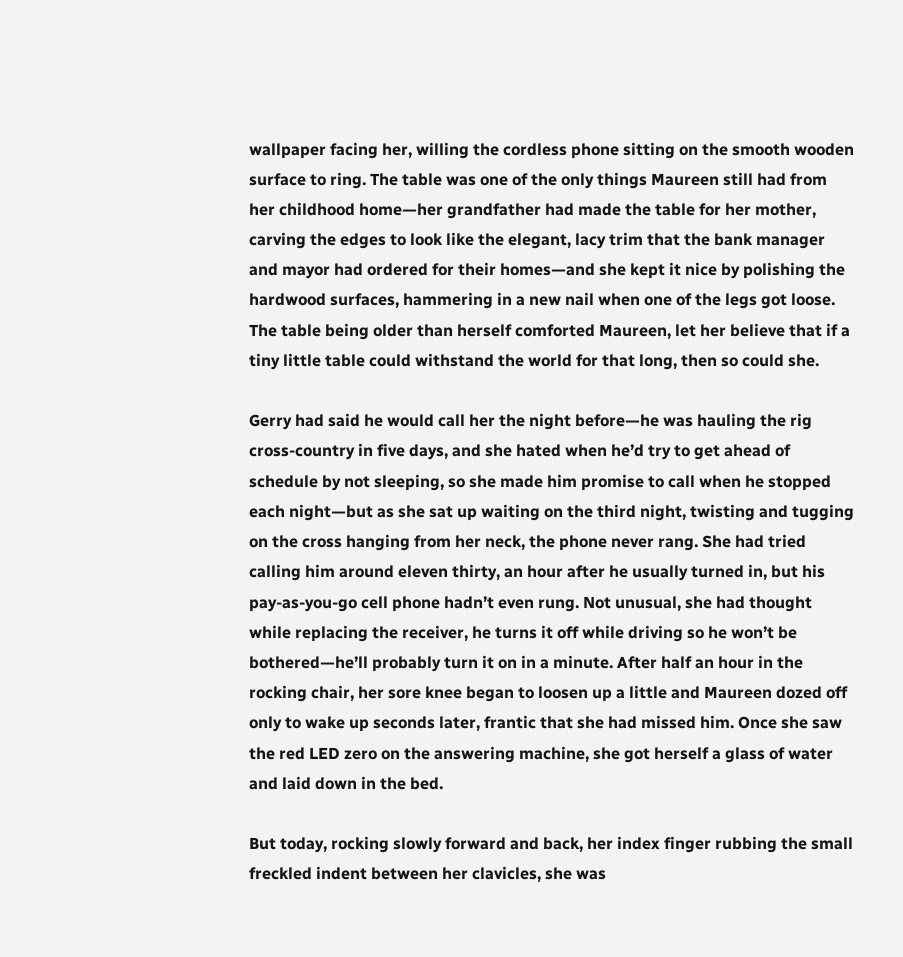wallpaper facing her, willing the cordless phone sitting on the smooth wooden surface to ring. The table was one of the only things Maureen still had from her childhood home—her grandfather had made the table for her mother, carving the edges to look like the elegant, lacy trim that the bank manager and mayor had ordered for their homes—and she kept it nice by polishing the hardwood surfaces, hammering in a new nail when one of the legs got loose. The table being older than herself comforted Maureen, let her believe that if a tiny little table could withstand the world for that long, then so could she.

Gerry had said he would call her the night before—he was hauling the rig cross-country in five days, and she hated when he’d try to get ahead of schedule by not sleeping, so she made him promise to call when he stopped each night—but as she sat up waiting on the third night, twisting and tugging on the cross hanging from her neck, the phone never rang. She had tried calling him around eleven thirty, an hour after he usually turned in, but his pay-as-you-go cell phone hadn’t even rung. Not unusual, she had thought while replacing the receiver, he turns it off while driving so he won’t be bothered—he’ll probably turn it on in a minute. After half an hour in the rocking chair, her sore knee began to loosen up a little and Maureen dozed off only to wake up seconds later, frantic that she had missed him. Once she saw the red LED zero on the answering machine, she got herself a glass of water and laid down in the bed.

But today, rocking slowly forward and back, her index finger rubbing the small freckled indent between her clavicles, she was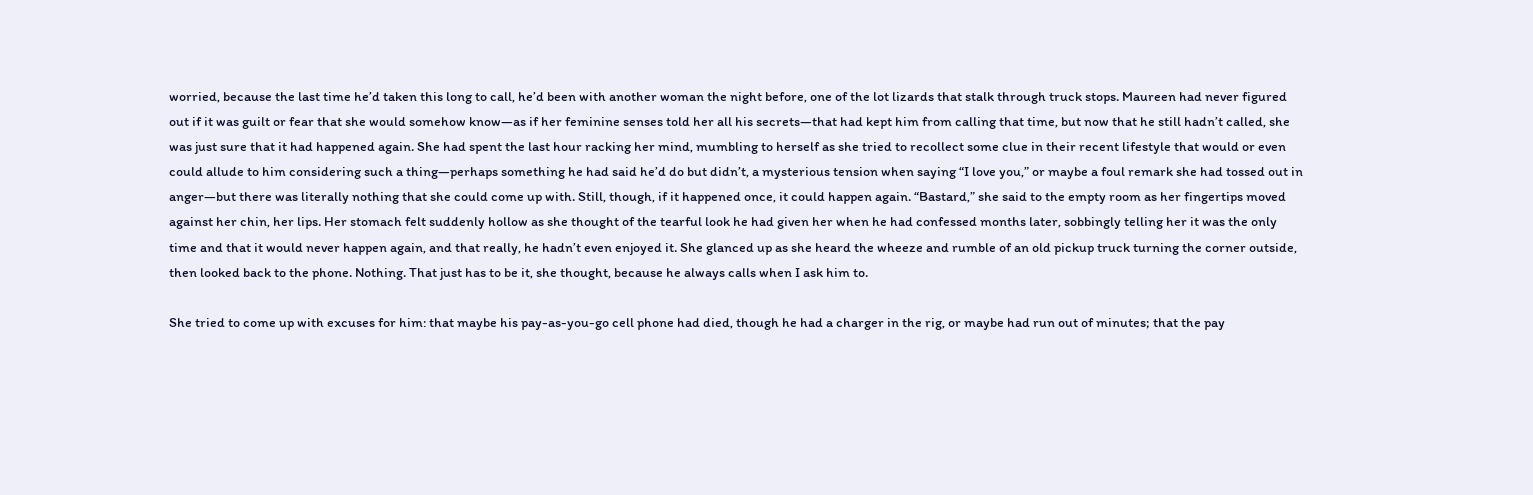worried, because the last time he’d taken this long to call, he’d been with another woman the night before, one of the lot lizards that stalk through truck stops. Maureen had never figured out if it was guilt or fear that she would somehow know—as if her feminine senses told her all his secrets—that had kept him from calling that time, but now that he still hadn’t called, she was just sure that it had happened again. She had spent the last hour racking her mind, mumbling to herself as she tried to recollect some clue in their recent lifestyle that would or even could allude to him considering such a thing—perhaps something he had said he’d do but didn’t, a mysterious tension when saying “I love you,” or maybe a foul remark she had tossed out in anger—but there was literally nothing that she could come up with. Still, though, if it happened once, it could happen again. “Bastard,” she said to the empty room as her fingertips moved against her chin, her lips. Her stomach felt suddenly hollow as she thought of the tearful look he had given her when he had confessed months later, sobbingly telling her it was the only time and that it would never happen again, and that really, he hadn’t even enjoyed it. She glanced up as she heard the wheeze and rumble of an old pickup truck turning the corner outside, then looked back to the phone. Nothing. That just has to be it, she thought, because he always calls when I ask him to.

She tried to come up with excuses for him: that maybe his pay-as-you-go cell phone had died, though he had a charger in the rig, or maybe had run out of minutes; that the pay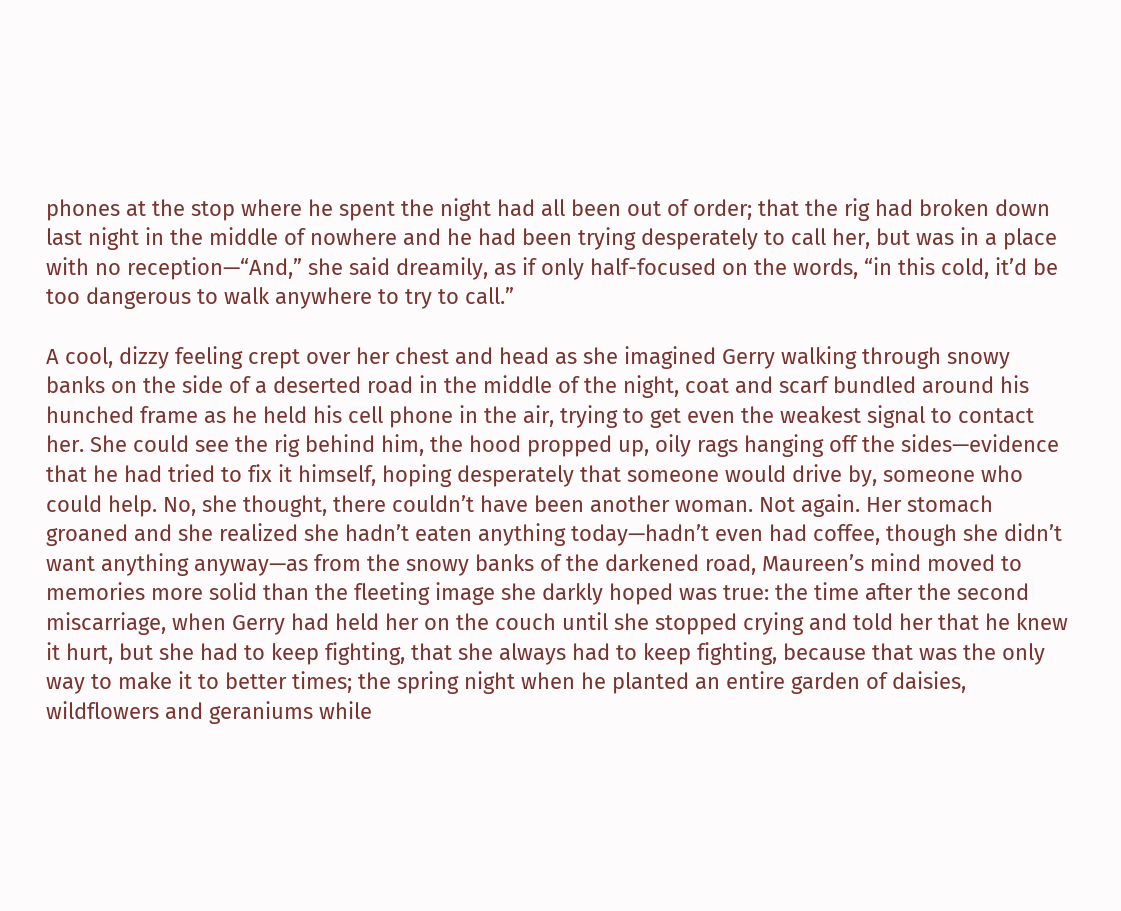phones at the stop where he spent the night had all been out of order; that the rig had broken down last night in the middle of nowhere and he had been trying desperately to call her, but was in a place with no reception—“And,” she said dreamily, as if only half-focused on the words, “in this cold, it’d be too dangerous to walk anywhere to try to call.”

A cool, dizzy feeling crept over her chest and head as she imagined Gerry walking through snowy banks on the side of a deserted road in the middle of the night, coat and scarf bundled around his hunched frame as he held his cell phone in the air, trying to get even the weakest signal to contact her. She could see the rig behind him, the hood propped up, oily rags hanging off the sides—evidence that he had tried to fix it himself, hoping desperately that someone would drive by, someone who could help. No, she thought, there couldn’t have been another woman. Not again. Her stomach groaned and she realized she hadn’t eaten anything today—hadn’t even had coffee, though she didn’t want anything anyway—as from the snowy banks of the darkened road, Maureen’s mind moved to memories more solid than the fleeting image she darkly hoped was true: the time after the second miscarriage, when Gerry had held her on the couch until she stopped crying and told her that he knew it hurt, but she had to keep fighting, that she always had to keep fighting, because that was the only way to make it to better times; the spring night when he planted an entire garden of daisies, wildflowers and geraniums while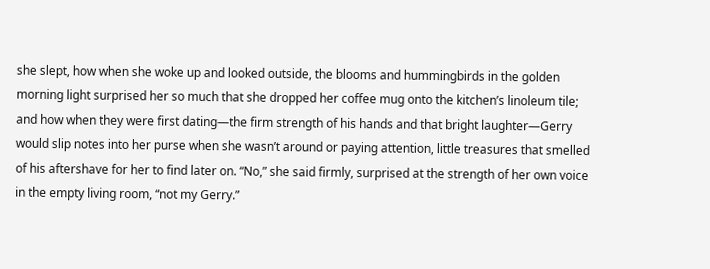she slept, how when she woke up and looked outside, the blooms and hummingbirds in the golden morning light surprised her so much that she dropped her coffee mug onto the kitchen’s linoleum tile; and how when they were first dating—the firm strength of his hands and that bright laughter—Gerry would slip notes into her purse when she wasn’t around or paying attention, little treasures that smelled of his aftershave for her to find later on. “No,” she said firmly, surprised at the strength of her own voice in the empty living room, “not my Gerry.”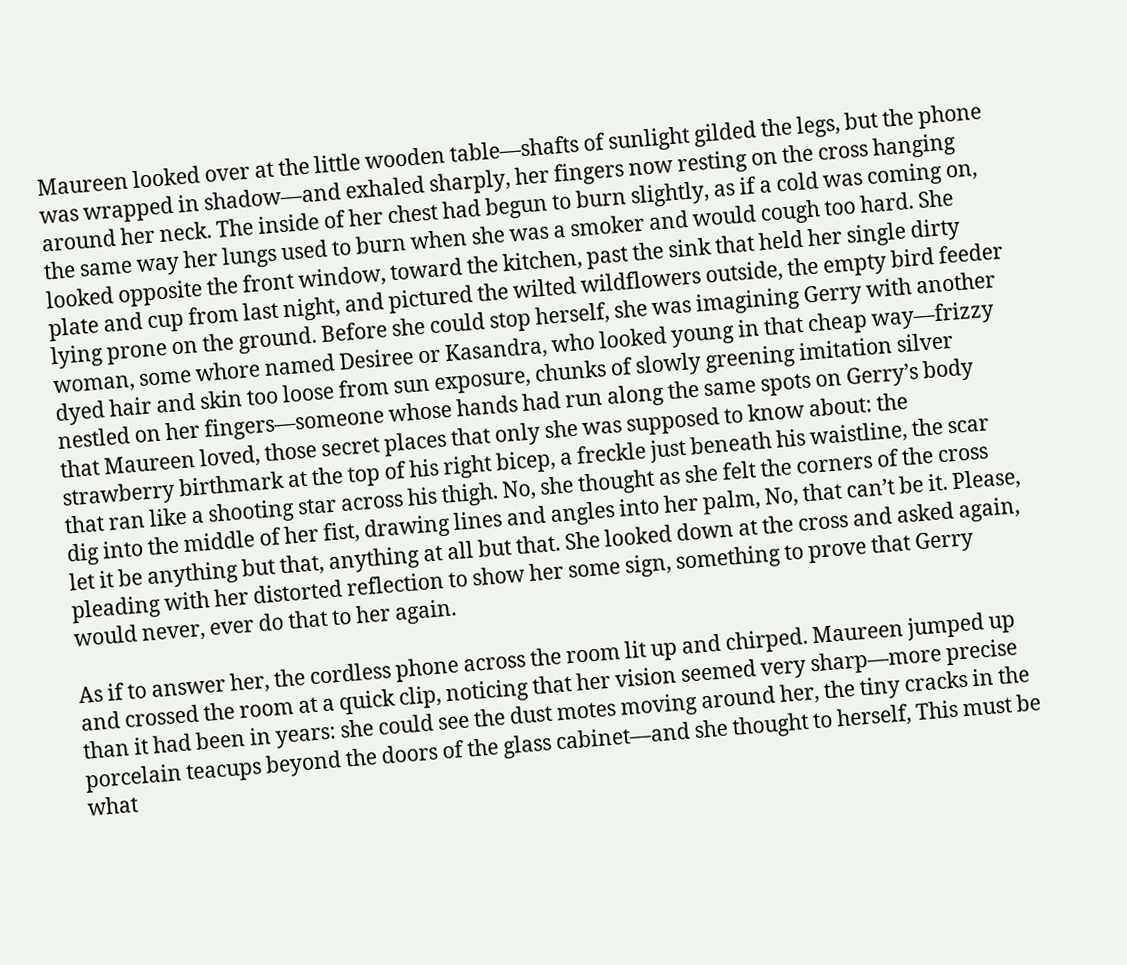Maureen looked over at the little wooden table—shafts of sunlight gilded the legs, but the phone was wrapped in shadow—and exhaled sharply, her fingers now resting on the cross hanging around her neck. The inside of her chest had begun to burn slightly, as if a cold was coming on, the same way her lungs used to burn when she was a smoker and would cough too hard. She looked opposite the front window, toward the kitchen, past the sink that held her single dirty plate and cup from last night, and pictured the wilted wildflowers outside, the empty bird feeder lying prone on the ground. Before she could stop herself, she was imagining Gerry with another woman, some whore named Desiree or Kasandra, who looked young in that cheap way—frizzy dyed hair and skin too loose from sun exposure, chunks of slowly greening imitation silver nestled on her fingers—someone whose hands had run along the same spots on Gerry’s body that Maureen loved, those secret places that only she was supposed to know about: the strawberry birthmark at the top of his right bicep, a freckle just beneath his waistline, the scar that ran like a shooting star across his thigh. No, she thought as she felt the corners of the cross dig into the middle of her fist, drawing lines and angles into her palm, No, that can’t be it. Please, let it be anything but that, anything at all but that. She looked down at the cross and asked again, pleading with her distorted reflection to show her some sign, something to prove that Gerry would never, ever do that to her again.

As if to answer her, the cordless phone across the room lit up and chirped. Maureen jumped up and crossed the room at a quick clip, noticing that her vision seemed very sharp—more precise than it had been in years: she could see the dust motes moving around her, the tiny cracks in the porcelain teacups beyond the doors of the glass cabinet—and she thought to herself, This must be what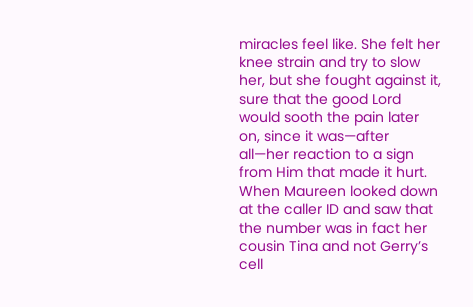miracles feel like. She felt her knee strain and try to slow her, but she fought against it, sure that the good Lord would sooth the pain later on, since it was—after all—her reaction to a sign from Him that made it hurt. When Maureen looked down at the caller ID and saw that the number was in fact her cousin Tina and not Gerry’s cell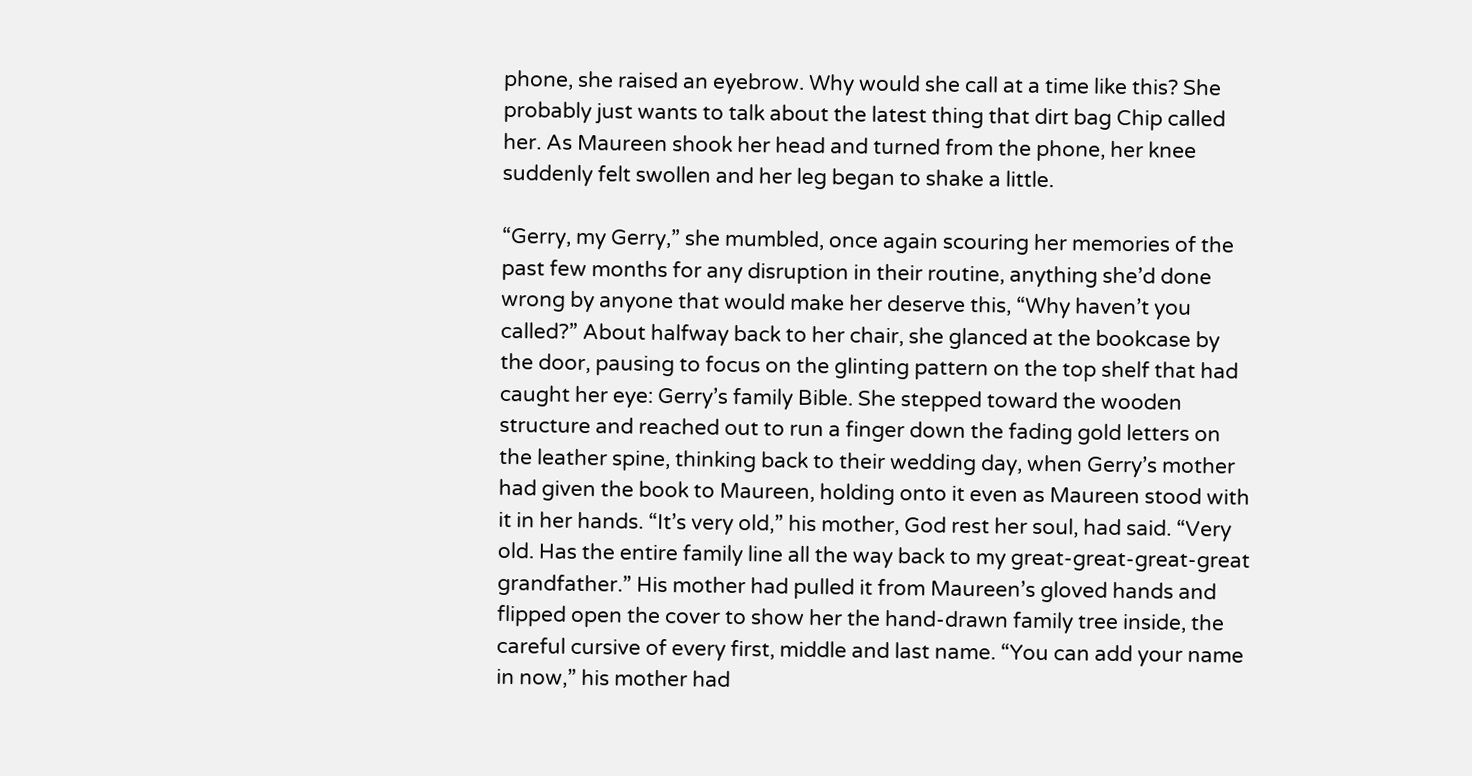phone, she raised an eyebrow. Why would she call at a time like this? She probably just wants to talk about the latest thing that dirt bag Chip called her. As Maureen shook her head and turned from the phone, her knee suddenly felt swollen and her leg began to shake a little.

“Gerry, my Gerry,” she mumbled, once again scouring her memories of the past few months for any disruption in their routine, anything she’d done wrong by anyone that would make her deserve this, “Why haven’t you called?” About halfway back to her chair, she glanced at the bookcase by the door, pausing to focus on the glinting pattern on the top shelf that had caught her eye: Gerry’s family Bible. She stepped toward the wooden structure and reached out to run a finger down the fading gold letters on the leather spine, thinking back to their wedding day, when Gerry’s mother had given the book to Maureen, holding onto it even as Maureen stood with it in her hands. “It’s very old,” his mother, God rest her soul, had said. “Very old. Has the entire family line all the way back to my great-great-great-great grandfather.” His mother had pulled it from Maureen’s gloved hands and flipped open the cover to show her the hand-drawn family tree inside, the careful cursive of every first, middle and last name. “You can add your name in now,” his mother had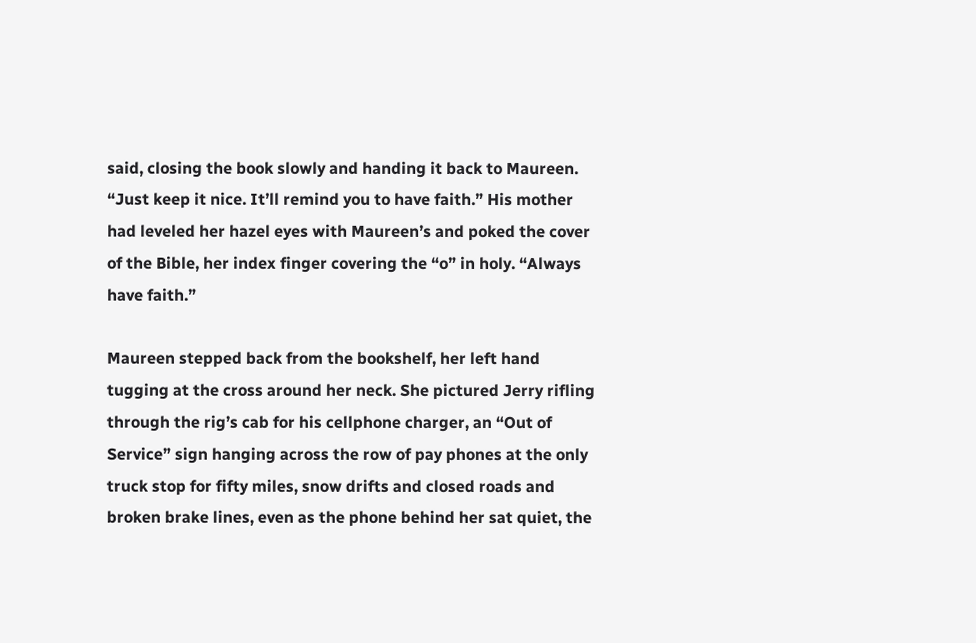said, closing the book slowly and handing it back to Maureen. “Just keep it nice. It’ll remind you to have faith.” His mother had leveled her hazel eyes with Maureen’s and poked the cover of the Bible, her index finger covering the “o” in holy. “Always have faith.”

Maureen stepped back from the bookshelf, her left hand tugging at the cross around her neck. She pictured Jerry rifling through the rig’s cab for his cellphone charger, an “Out of Service” sign hanging across the row of pay phones at the only truck stop for fifty miles, snow drifts and closed roads and broken brake lines, even as the phone behind her sat quiet, the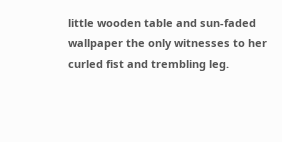little wooden table and sun-faded wallpaper the only witnesses to her curled fist and trembling leg.